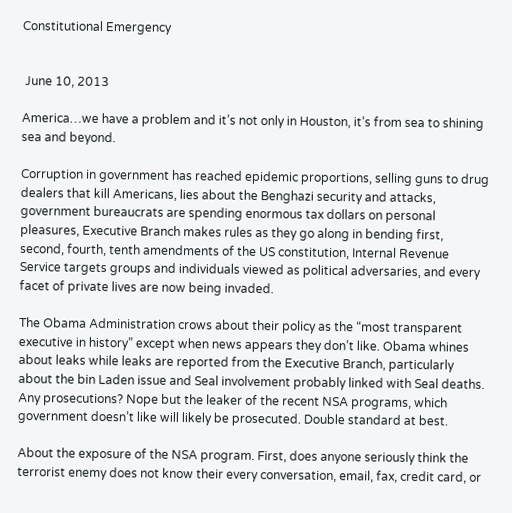Constitutional Emergency


 June 10, 2013

America…we have a problem and it’s not only in Houston, it’s from sea to shining sea and beyond.

Corruption in government has reached epidemic proportions, selling guns to drug dealers that kill Americans, lies about the Benghazi security and attacks, government bureaucrats are spending enormous tax dollars on personal pleasures, Executive Branch makes rules as they go along in bending first, second, fourth, tenth amendments of the US constitution, Internal Revenue Service targets groups and individuals viewed as political adversaries, and every facet of private lives are now being invaded.

The Obama Administration crows about their policy as the “most transparent executive in history” except when news appears they don’t like. Obama whines about leaks while leaks are reported from the Executive Branch, particularly about the bin Laden issue and Seal involvement probably linked with Seal deaths. Any prosecutions? Nope but the leaker of the recent NSA programs, which government doesn’t like will likely be prosecuted. Double standard at best.

About the exposure of the NSA program. First, does anyone seriously think the terrorist enemy does not know their every conversation, email, fax, credit card, or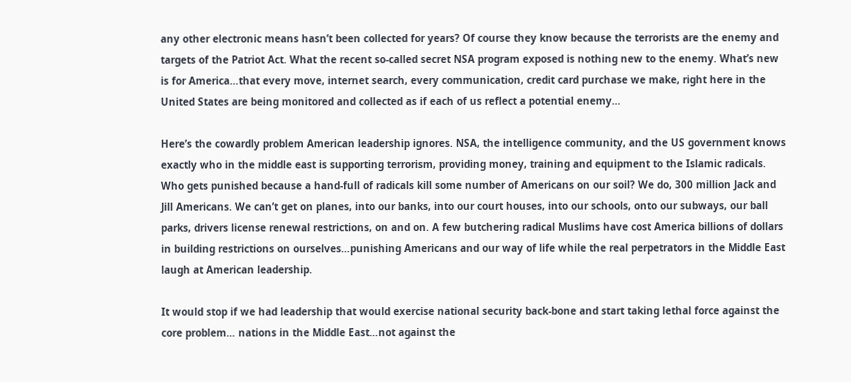any other electronic means hasn’t been collected for years? Of course they know because the terrorists are the enemy and targets of the Patriot Act. What the recent so-called secret NSA program exposed is nothing new to the enemy. What’s new is for America…that every move, internet search, every communication, credit card purchase we make, right here in the United States are being monitored and collected as if each of us reflect a potential enemy…

Here’s the cowardly problem American leadership ignores. NSA, the intelligence community, and the US government knows exactly who in the middle east is supporting terrorism, providing money, training and equipment to the Islamic radicals. Who gets punished because a hand-full of radicals kill some number of Americans on our soil? We do, 300 million Jack and Jill Americans. We can’t get on planes, into our banks, into our court houses, into our schools, onto our subways, our ball parks, drivers license renewal restrictions, on and on. A few butchering radical Muslims have cost America billions of dollars in building restrictions on ourselves…punishing Americans and our way of life while the real perpetrators in the Middle East laugh at American leadership.

It would stop if we had leadership that would exercise national security back-bone and start taking lethal force against the core problem… nations in the Middle East…not against the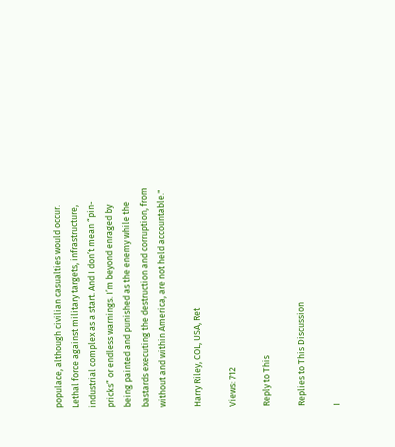populace, although civilian casualties would occur. Lethal force against military targets, infrastructure, industrial complex as a start. And I don’t mean “pin-pricks” or endless warnings. I’m beyond enraged by being painted and punished as the enemy while the bastards executing the destruction and corruption, from without and within America, are not held accountable."

Harry Riley, COL, USA, Ret

Views: 712

Reply to This

Replies to This Discussion

I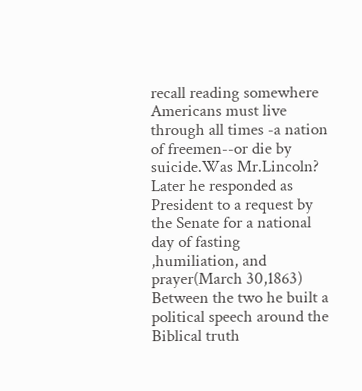recall reading somewhere Americans must live through all times -a nation of freemen--or die by suicide.Was Mr.Lincoln? Later he responded as President to a request by the Senate for a national day of fasting ,humiliation, and prayer(March 30,1863) Between the two he built a political speech around the Biblical truth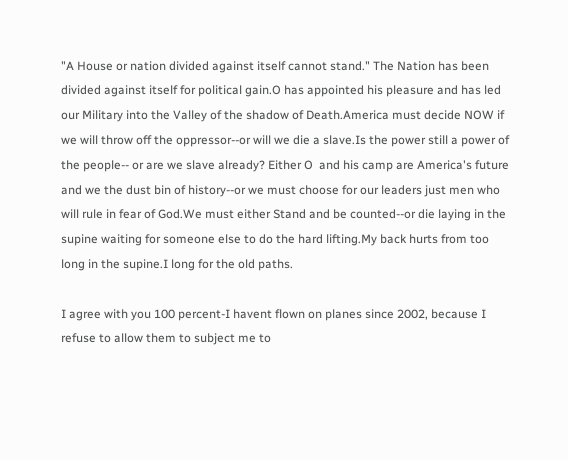"A House or nation divided against itself cannot stand." The Nation has been divided against itself for political gain.O has appointed his pleasure and has led our Military into the Valley of the shadow of Death.America must decide NOW if we will throw off the oppressor--or will we die a slave.Is the power still a power of the people-- or are we slave already? Either O  and his camp are America's future and we the dust bin of history--or we must choose for our leaders just men who will rule in fear of God.We must either Stand and be counted--or die laying in the supine waiting for someone else to do the hard lifting.My back hurts from too long in the supine.I long for the old paths.

I agree with you 100 percent-I havent flown on planes since 2002, because I refuse to allow them to subject me to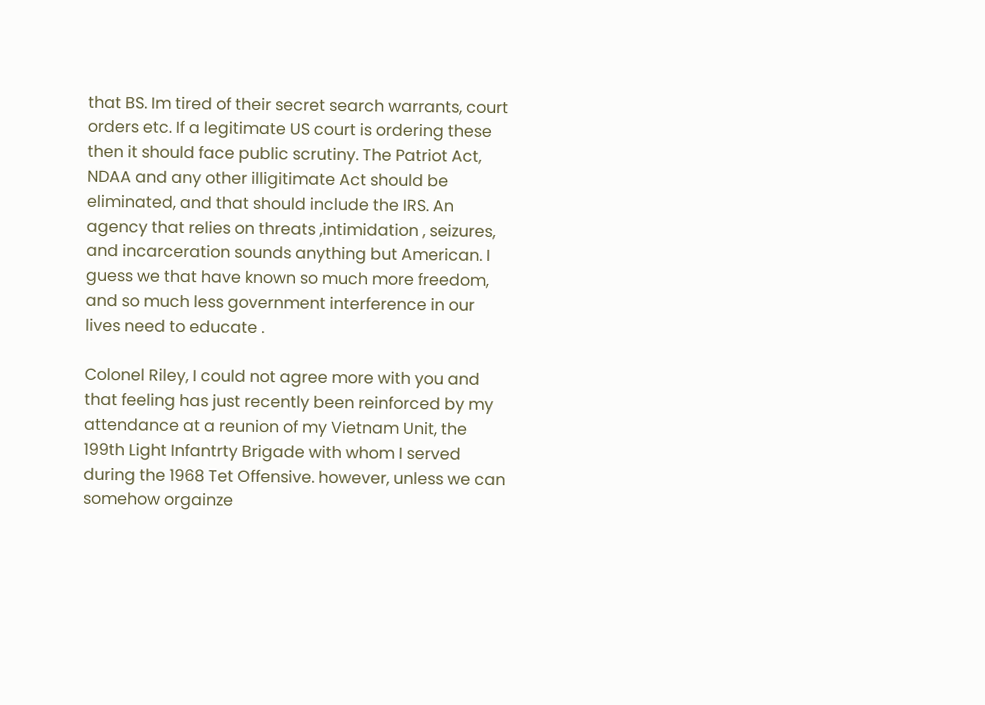that BS. Im tired of their secret search warrants, court orders etc. If a legitimate US court is ordering these then it should face public scrutiny. The Patriot Act, NDAA and any other illigitimate Act should be eliminated, and that should include the IRS. An agency that relies on threats ,intimidation , seizures, and incarceration sounds anything but American. I guess we that have known so much more freedom, and so much less government interference in our lives need to educate .

Colonel Riley, I could not agree more with you and that feeling has just recently been reinforced by my attendance at a reunion of my Vietnam Unit, the 199th Light Infantrty Brigade with whom I served during the 1968 Tet Offensive. however, unless we can somehow orgainze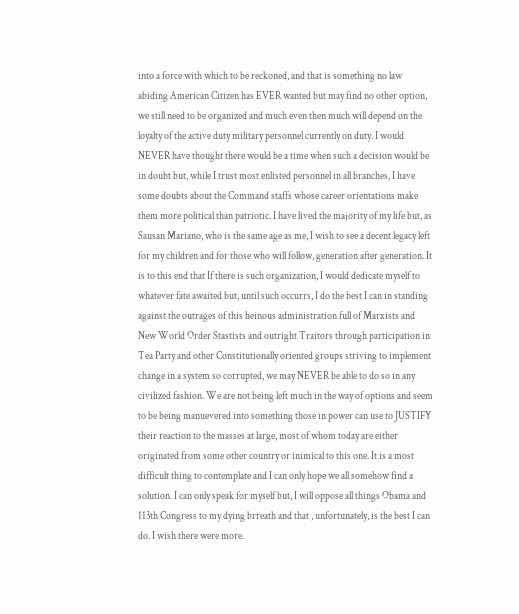into a force with which to be reckoned, and that is something no law abiding American Citizen has EVER wanted but may find no other option, we still need to be organized and much even then much will depend on the loyalty of the active duty military personnel currently on duty. I would NEVER have thought there would be a time when such a decision would be in doubt but, while I trust most enlisted personnel in all branches, I have some doubts about the Command staffs whose career orientations make them more political than patriotic. I have lived the majority of my life but, as Sausan Mariano, who is the same age as me, I wish to see a decent legacy left for my children and for those who will follow, generation after generation. It is to this end that If there is such organization, I would dedicate myself to whatever fate awaited but, until such occurrs, I do the best I can in standing against the outrages of this heinous administration full of Marxists and New World Order Stastists and outright Traitors through participation in Tea Party and other Constitutionally oriented groups striving to implement change in a system so corrupted, we may NEVER be able to do so in any civilized fashion. We are not being left much in the way of options and seem to be being manuevered into something those in power can use to JUSTIFY their reaction to the masses at large, most of whom today are either originated from some other country or inimical to this one. It is a most difficult thing to contemplate and I can only hope we all somehow find a solution. I can only speak for myself but, I will oppose all things Obama and 113th Congress to my dying brreath and that , unfortunately, is the best I can do. I wish there were more.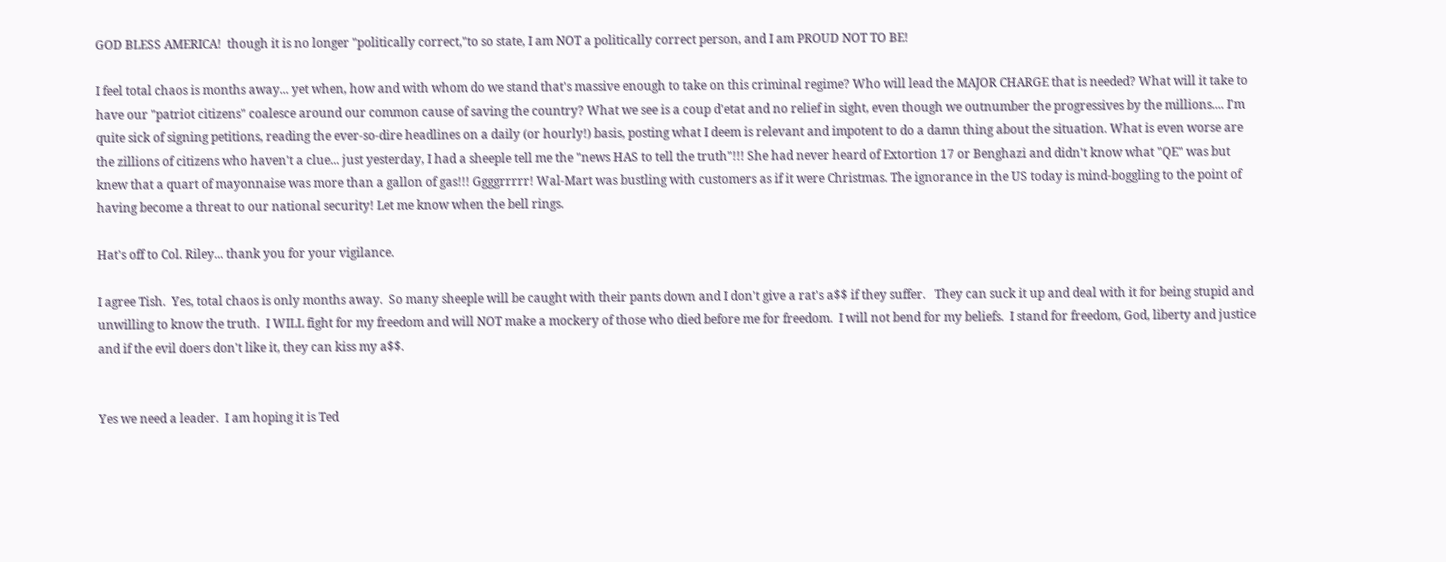GOD BLESS AMERICA!  though it is no longer "politically correct,"to so state, I am NOT a politically correct person, and I am PROUD NOT TO BE!

I feel total chaos is months away... yet when, how and with whom do we stand that's massive enough to take on this criminal regime? Who will lead the MAJOR CHARGE that is needed? What will it take to have our "patriot citizens" coalesce around our common cause of saving the country? What we see is a coup d'etat and no relief in sight, even though we outnumber the progressives by the millions.... I'm quite sick of signing petitions, reading the ever-so-dire headlines on a daily (or hourly!) basis, posting what I deem is relevant and impotent to do a damn thing about the situation. What is even worse are the zillions of citizens who haven't a clue... just yesterday, I had a sheeple tell me the "news HAS to tell the truth"!!! She had never heard of Extortion 17 or Benghazi and didn't know what "QE" was but knew that a quart of mayonnaise was more than a gallon of gas!!! Ggggrrrrr! Wal-Mart was bustling with customers as if it were Christmas. The ignorance in the US today is mind-boggling to the point of having become a threat to our national security! Let me know when the bell rings.

Hat's off to Col. Riley... thank you for your vigilance.

I agree Tish.  Yes, total chaos is only months away.  So many sheeple will be caught with their pants down and I don't give a rat's a$$ if they suffer.   They can suck it up and deal with it for being stupid and unwilling to know the truth.  I WILL fight for my freedom and will NOT make a mockery of those who died before me for freedom.  I will not bend for my beliefs.  I stand for freedom, God, liberty and justice and if the evil doers don't like it, they can kiss my a$$.


Yes we need a leader.  I am hoping it is Ted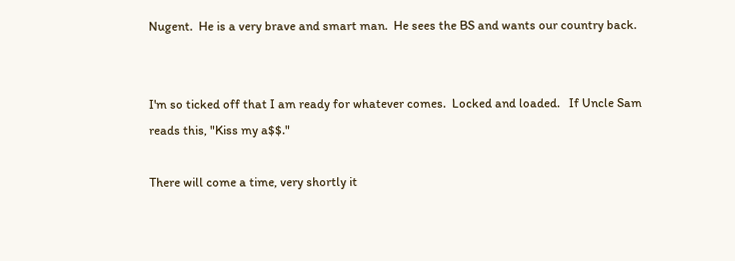Nugent.  He is a very brave and smart man.  He sees the BS and wants our country back.


I'm so ticked off that I am ready for whatever comes.  Locked and loaded.   If Uncle Sam reads this, "Kiss my a$$."

There will come a time, very shortly it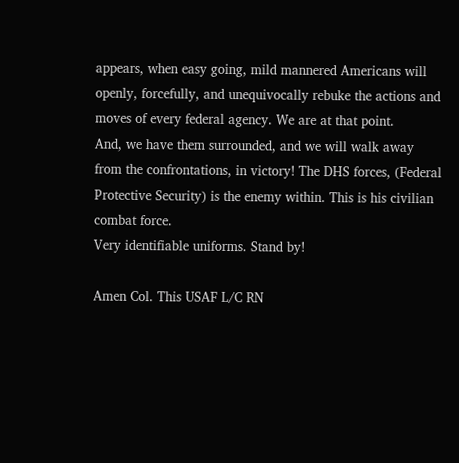appears, when easy going, mild mannered Americans will openly, forcefully, and unequivocally rebuke the actions and moves of every federal agency. We are at that point.
And, we have them surrounded, and we will walk away from the confrontations, in victory! The DHS forces, (Federal Protective Security) is the enemy within. This is his civilian combat force.
Very identifiable uniforms. Stand by!

Amen Col. This USAF L/C RN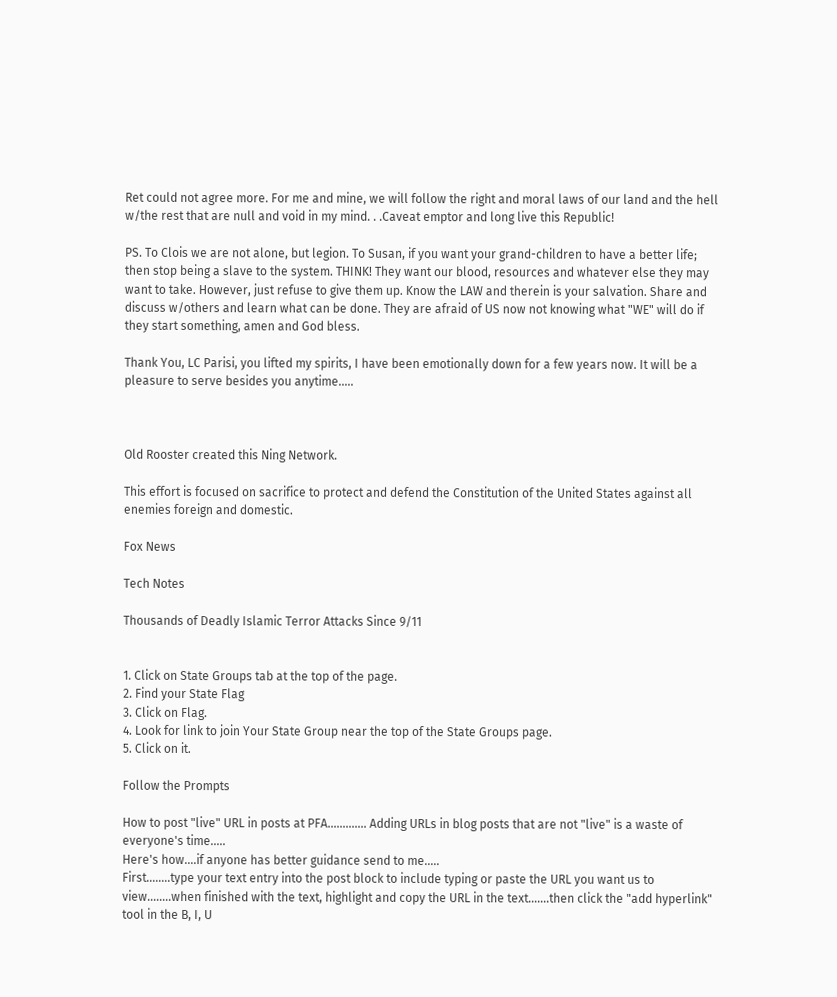Ret could not agree more. For me and mine, we will follow the right and moral laws of our land and the hell w/the rest that are null and void in my mind. . .Caveat emptor and long live this Republic!

PS. To Clois we are not alone, but legion. To Susan, if you want your grand-children to have a better life; then stop being a slave to the system. THINK! They want our blood, resources and whatever else they may want to take. However, just refuse to give them up. Know the LAW and therein is your salvation. Share and discuss w/others and learn what can be done. They are afraid of US now not knowing what "WE" will do if they start something, amen and God bless.

Thank You, LC Parisi, you lifted my spirits, I have been emotionally down for a few years now. It will be a pleasure to serve besides you anytime.....



Old Rooster created this Ning Network.

This effort is focused on sacrifice to protect and defend the Constitution of the United States against all enemies foreign and domestic.

Fox News

Tech Notes

Thousands of Deadly Islamic Terror Attacks Since 9/11


1. Click on State Groups tab at the top of the page.
2. Find your State Flag
3. Click on Flag.
4. Look for link to join Your State Group near the top of the State Groups page.
5. Click on it.

Follow the Prompts

How to post "live" URL in posts at PFA............. Adding URLs in blog posts that are not "live" is a waste of everyone's time.....
Here's how....if anyone has better guidance send to me.....
First........type your text entry into the post block to include typing or paste the URL you want us to view........when finished with the text, highlight and copy the URL in the text.......then click the "add hyperlink" tool in the B, I, U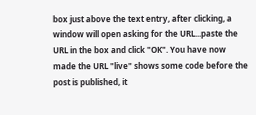box just above the text entry, after clicking, a window will open asking for the URL...paste the URL in the box and click "OK". You have now made the URL "live" shows some code before the post is published, it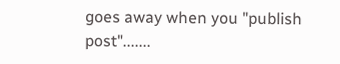goes away when you "publish post".......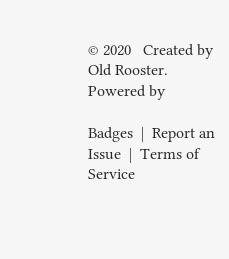© 2020   Created by Old Rooster.   Powered by

Badges  |  Report an Issue  |  Terms of Service